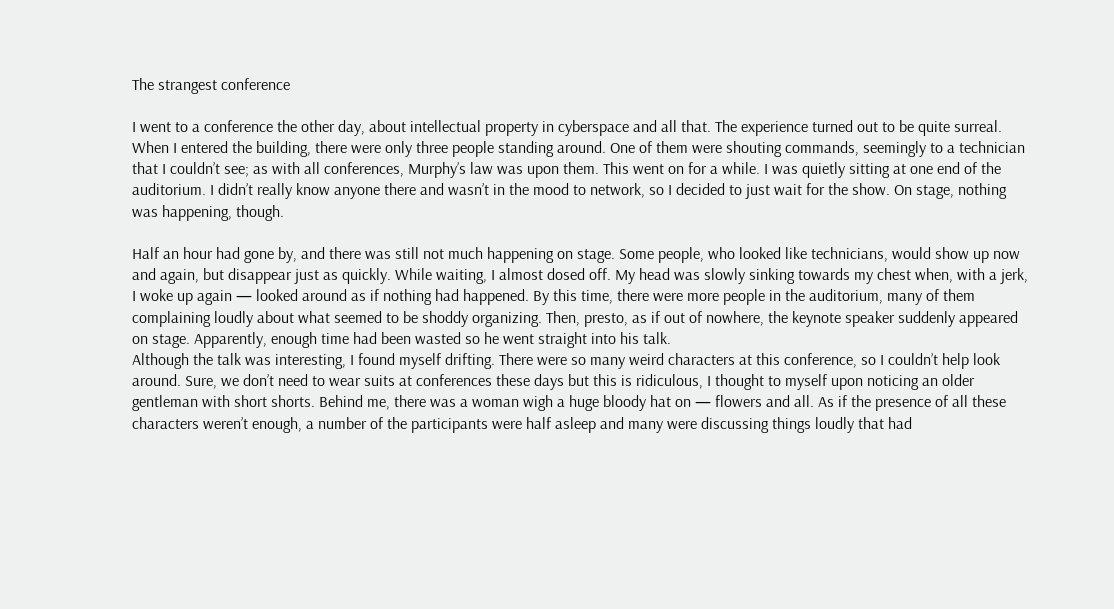The strangest conference

I went to a conference the other day, about intellectual property in cyberspace and all that. The experience turned out to be quite surreal.
When I entered the building, there were only three people standing around. One of them were shouting commands, seemingly to a technician that I couldn’t see; as with all conferences, Murphy’s law was upon them. This went on for a while. I was quietly sitting at one end of the auditorium. I didn’t really know anyone there and wasn’t in the mood to network, so I decided to just wait for the show. On stage, nothing was happening, though.

Half an hour had gone by, and there was still not much happening on stage. Some people, who looked like technicians, would show up now and again, but disappear just as quickly. While waiting, I almost dosed off. My head was slowly sinking towards my chest when, with a jerk, I woke up again — looked around as if nothing had happened. By this time, there were more people in the auditorium, many of them complaining loudly about what seemed to be shoddy organizing. Then, presto, as if out of nowhere, the keynote speaker suddenly appeared on stage. Apparently, enough time had been wasted so he went straight into his talk.
Although the talk was interesting, I found myself drifting. There were so many weird characters at this conference, so I couldn’t help look around. Sure, we don’t need to wear suits at conferences these days but this is ridiculous, I thought to myself upon noticing an older gentleman with short shorts. Behind me, there was a woman wigh a huge bloody hat on — flowers and all. As if the presence of all these characters weren’t enough, a number of the participants were half asleep and many were discussing things loudly that had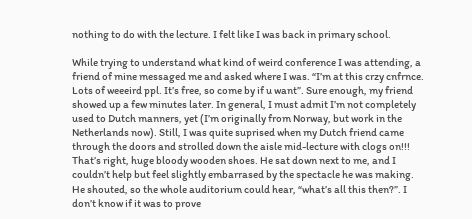nothing to do with the lecture. I felt like I was back in primary school.

While trying to understand what kind of weird conference I was attending, a friend of mine messaged me and asked where I was. “I’m at this crzy cnfrnce. Lots of weeeird ppl. It’s free, so come by if u want”. Sure enough, my friend showed up a few minutes later. In general, I must admit I’m not completely used to Dutch manners, yet (I’m originally from Norway, but work in the Netherlands now). Still, I was quite suprised when my Dutch friend came through the doors and strolled down the aisle mid-lecture with clogs on!!! That’s right, huge bloody wooden shoes. He sat down next to me, and I couldn’t help but feel slightly embarrased by the spectacle he was making. He shouted, so the whole auditorium could hear, “what’s all this then?”. I don’t know if it was to prove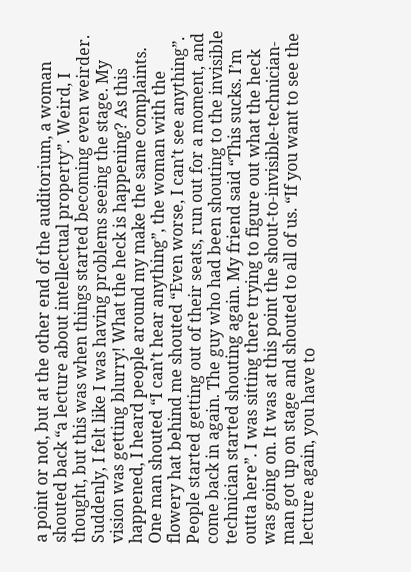a point or not, but at the other end of the auditorium, a woman shouted back “a lecture about intellectual property”. Weird, I thought, but this was when things started becoming even weirder. Suddenly, I felt like I was having problems seeing the stage. My vision was getting blurry! What the heck is happening? As this happened, I heard people around my make the same complaints. One man shouted “I can’t hear anything”, the woman with the flowery hat behind me shouted “Even worse, I can’t see anything”. People started getting out of their seats, run out for a moment, and come back in again. The guy who had been shouting to the invisible technician started shouting again. My friend said “This sucks. I’m outta here”. I was sitting there trying to figure out what the heck was going on. It was at this point the shout-to-invisible-technician-man got up on stage and shouted to all of us. “If you want to see the lecture again, you have to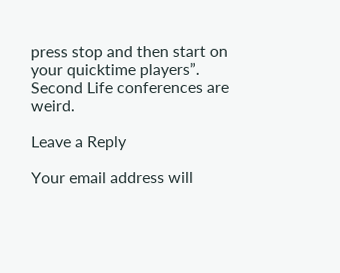press stop and then start on your quicktime players”. Second Life conferences are weird.

Leave a Reply

Your email address will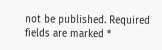not be published. Required fields are marked *